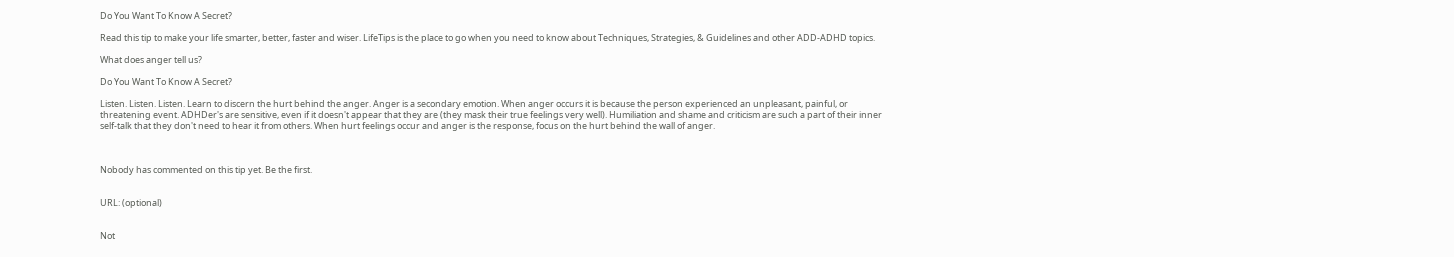Do You Want To Know A Secret?

Read this tip to make your life smarter, better, faster and wiser. LifeTips is the place to go when you need to know about Techniques, Strategies, & Guidelines and other ADD-ADHD topics.

What does anger tell us?

Do You Want To Know A Secret?

Listen. Listen. Listen. Learn to discern the hurt behind the anger. Anger is a secondary emotion. When anger occurs it is because the person experienced an unpleasant, painful, or threatening event. ADHDer's are sensitive, even if it doesn't appear that they are (they mask their true feelings very well). Humiliation and shame and criticism are such a part of their inner self-talk that they don't need to hear it from others. When hurt feelings occur and anger is the response, focus on the hurt behind the wall of anger.



Nobody has commented on this tip yet. Be the first.


URL: (optional)


Not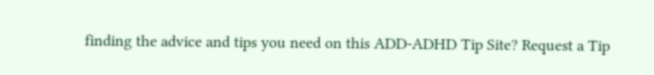finding the advice and tips you need on this ADD-ADHD Tip Site? Request a Tip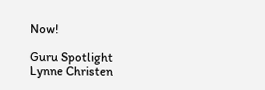Now!

Guru Spotlight
Lynne Christen